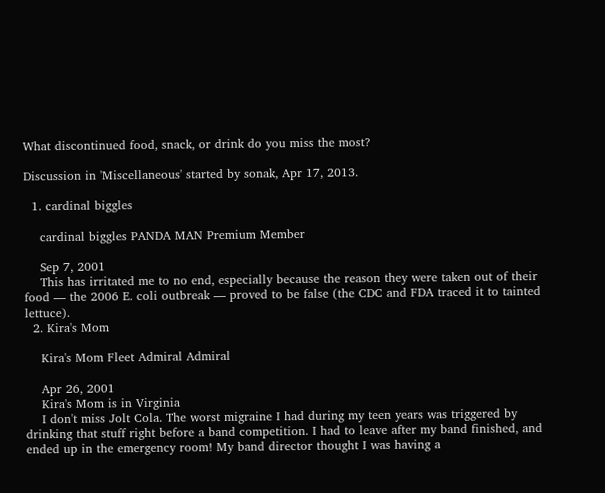What discontinued food, snack, or drink do you miss the most?

Discussion in 'Miscellaneous' started by sonak, Apr 17, 2013.

  1. cardinal biggles

    cardinal biggles PANDA MAN Premium Member

    Sep 7, 2001
    This has irritated me to no end, especially because the reason they were taken out of their food — the 2006 E. coli outbreak — proved to be false (the CDC and FDA traced it to tainted lettuce).
  2. Kira's Mom

    Kira's Mom Fleet Admiral Admiral

    Apr 26, 2001
    Kira's Mom is in Virginia
    I don't miss Jolt Cola. The worst migraine I had during my teen years was triggered by drinking that stuff right before a band competition. I had to leave after my band finished, and ended up in the emergency room! My band director thought I was having a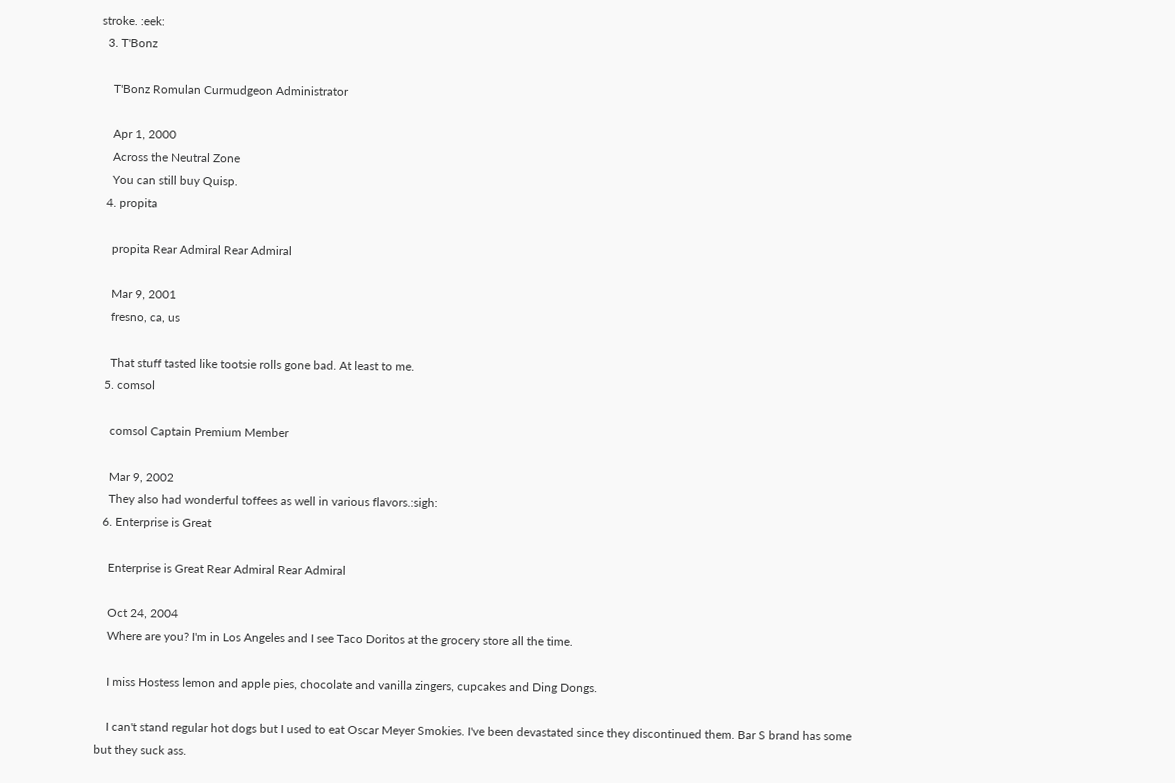stroke. :eek:
  3. T'Bonz

    T'Bonz Romulan Curmudgeon Administrator

    Apr 1, 2000
    Across the Neutral Zone
    You can still buy Quisp.
  4. propita

    propita Rear Admiral Rear Admiral

    Mar 9, 2001
    fresno, ca, us

    That stuff tasted like tootsie rolls gone bad. At least to me.
  5. comsol

    comsol Captain Premium Member

    Mar 9, 2002
    They also had wonderful toffees as well in various flavors.:sigh:
  6. Enterprise is Great

    Enterprise is Great Rear Admiral Rear Admiral

    Oct 24, 2004
    Where are you? I'm in Los Angeles and I see Taco Doritos at the grocery store all the time.

    I miss Hostess lemon and apple pies, chocolate and vanilla zingers, cupcakes and Ding Dongs.

    I can't stand regular hot dogs but I used to eat Oscar Meyer Smokies. I've been devastated since they discontinued them. Bar S brand has some but they suck ass.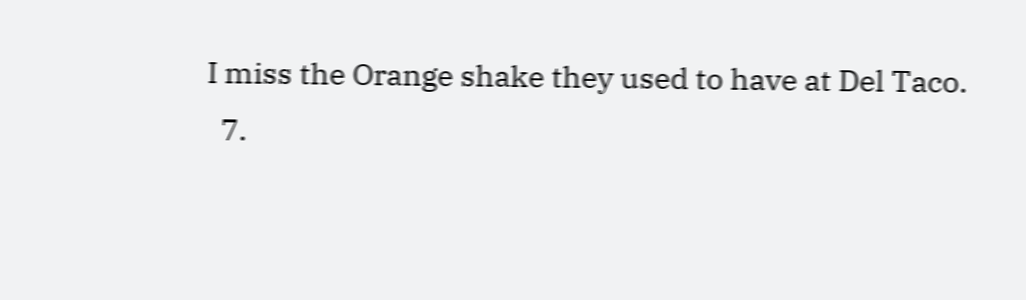I miss the Orange shake they used to have at Del Taco.
  7.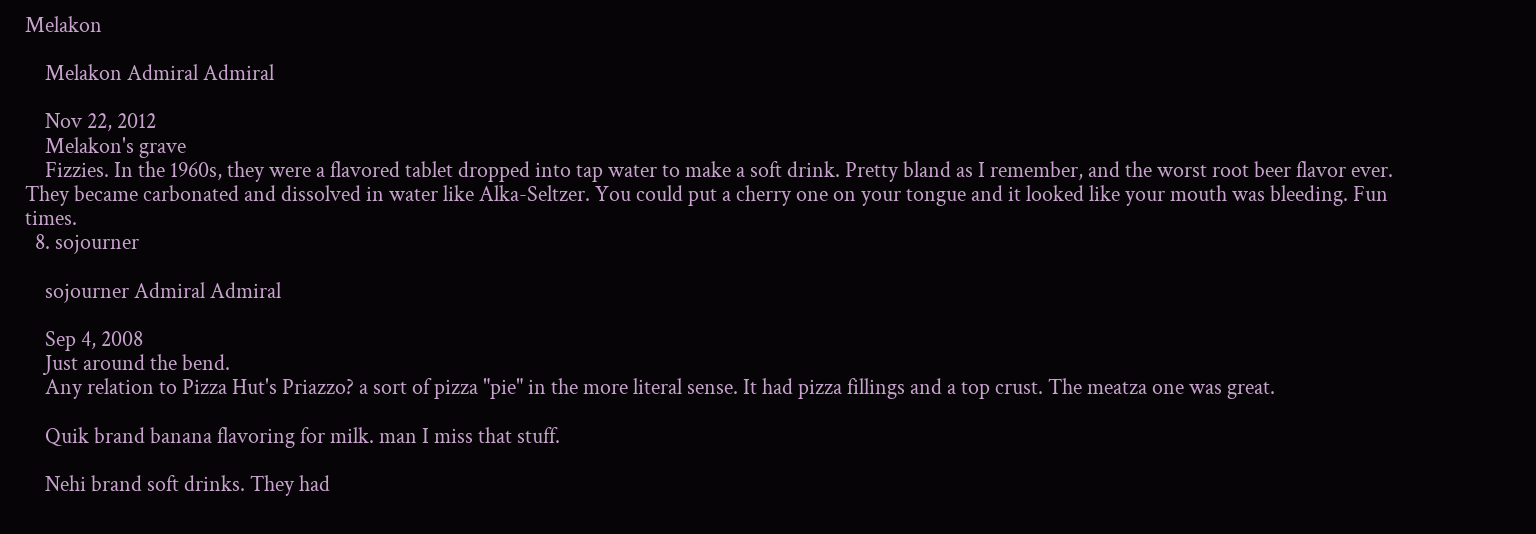Melakon

    Melakon Admiral Admiral

    Nov 22, 2012
    Melakon's grave
    Fizzies. In the 1960s, they were a flavored tablet dropped into tap water to make a soft drink. Pretty bland as I remember, and the worst root beer flavor ever. They became carbonated and dissolved in water like Alka-Seltzer. You could put a cherry one on your tongue and it looked like your mouth was bleeding. Fun times.
  8. sojourner

    sojourner Admiral Admiral

    Sep 4, 2008
    Just around the bend.
    Any relation to Pizza Hut's Priazzo? a sort of pizza "pie" in the more literal sense. It had pizza fillings and a top crust. The meatza one was great.

    Quik brand banana flavoring for milk. man I miss that stuff.

    Nehi brand soft drinks. They had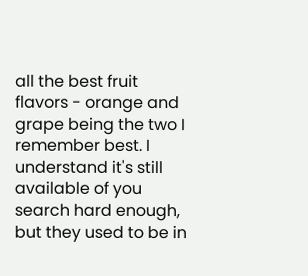all the best fruit flavors - orange and grape being the two I remember best. I understand it's still available of you search hard enough, but they used to be in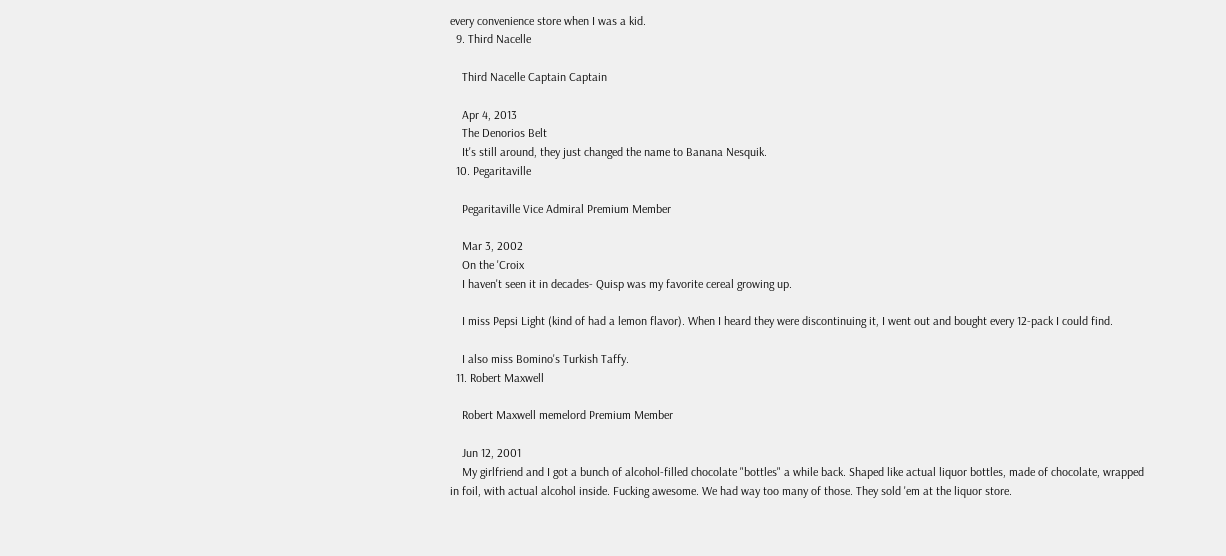every convenience store when I was a kid.
  9. Third Nacelle

    Third Nacelle Captain Captain

    Apr 4, 2013
    The Denorios Belt
    It's still around, they just changed the name to Banana Nesquik.
  10. Pegaritaville

    Pegaritaville Vice Admiral Premium Member

    Mar 3, 2002
    On the 'Croix
    I haven't seen it in decades- Quisp was my favorite cereal growing up.

    I miss Pepsi Light (kind of had a lemon flavor). When I heard they were discontinuing it, I went out and bought every 12-pack I could find.

    I also miss Bomino's Turkish Taffy.
  11. Robert Maxwell

    Robert Maxwell memelord Premium Member

    Jun 12, 2001
    My girlfriend and I got a bunch of alcohol-filled chocolate "bottles" a while back. Shaped like actual liquor bottles, made of chocolate, wrapped in foil, with actual alcohol inside. Fucking awesome. We had way too many of those. They sold 'em at the liquor store.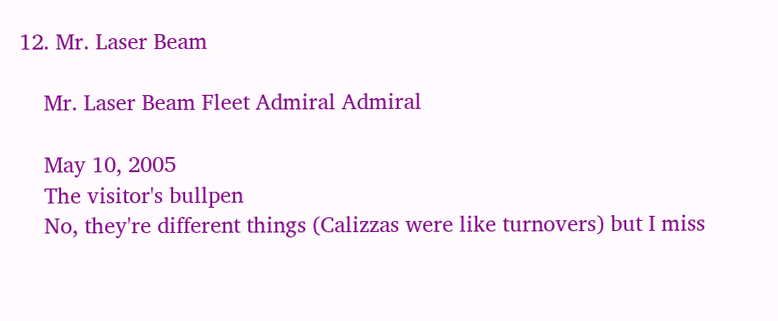12. Mr. Laser Beam

    Mr. Laser Beam Fleet Admiral Admiral

    May 10, 2005
    The visitor's bullpen
    No, they're different things (Calizzas were like turnovers) but I miss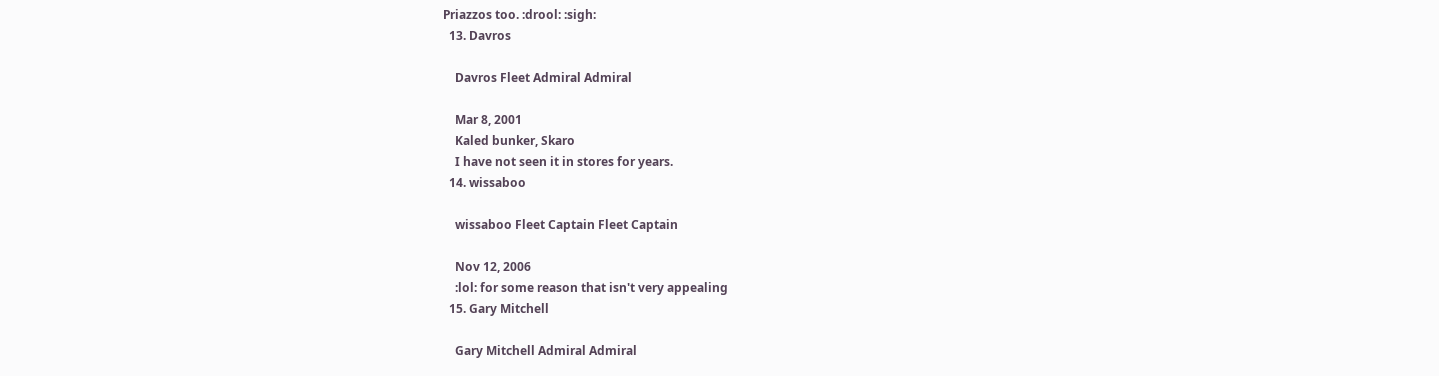Priazzos too. :drool: :sigh:
  13. Davros

    Davros Fleet Admiral Admiral

    Mar 8, 2001
    Kaled bunker, Skaro
    I have not seen it in stores for years.
  14. wissaboo

    wissaboo Fleet Captain Fleet Captain

    Nov 12, 2006
    :lol: for some reason that isn't very appealing
  15. Gary Mitchell

    Gary Mitchell Admiral Admiral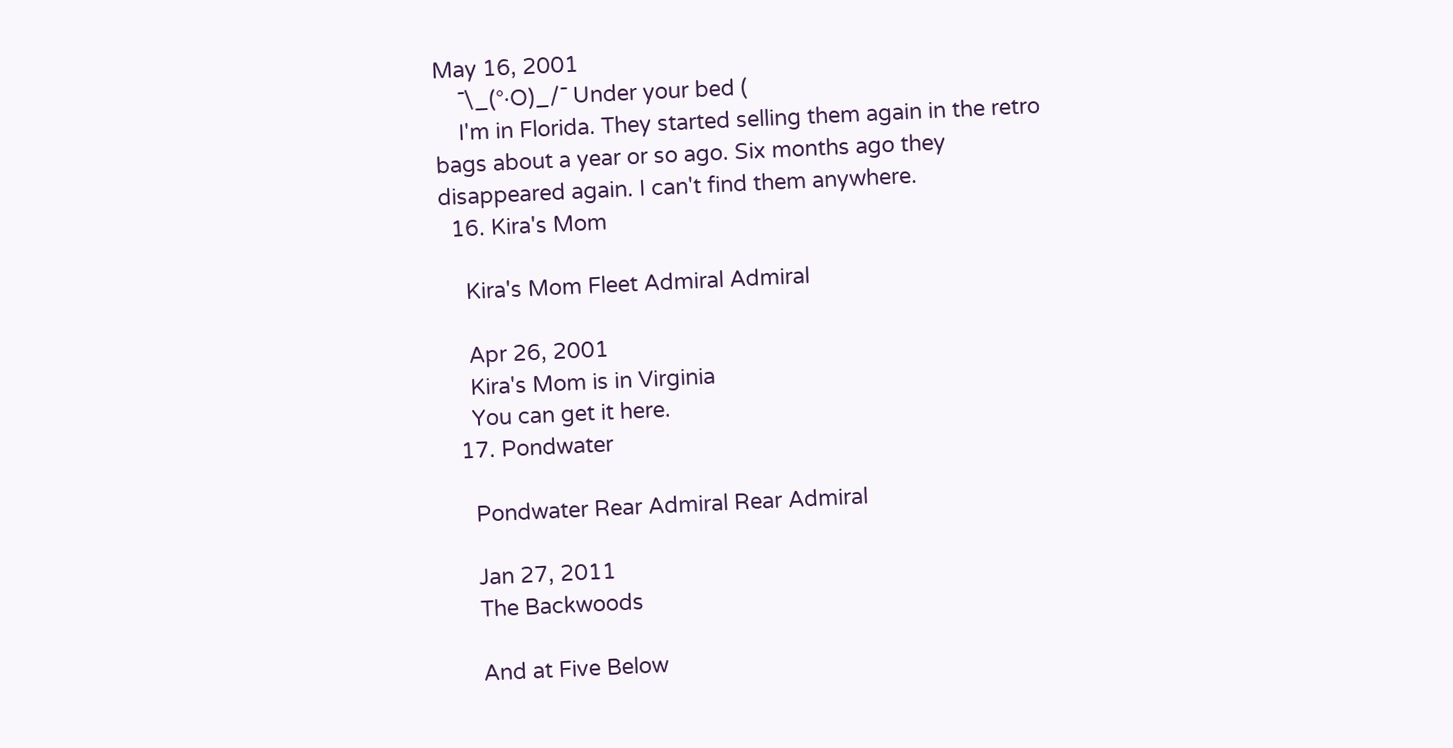May 16, 2001
    ¯\_(°·O)_/¯ Under your bed (
    I'm in Florida. They started selling them again in the retro bags about a year or so ago. Six months ago they disappeared again. I can't find them anywhere.
  16. Kira's Mom

    Kira's Mom Fleet Admiral Admiral

    Apr 26, 2001
    Kira's Mom is in Virginia
    You can get it here.
  17. Pondwater

    Pondwater Rear Admiral Rear Admiral

    Jan 27, 2011
    The Backwoods

    And at Five Below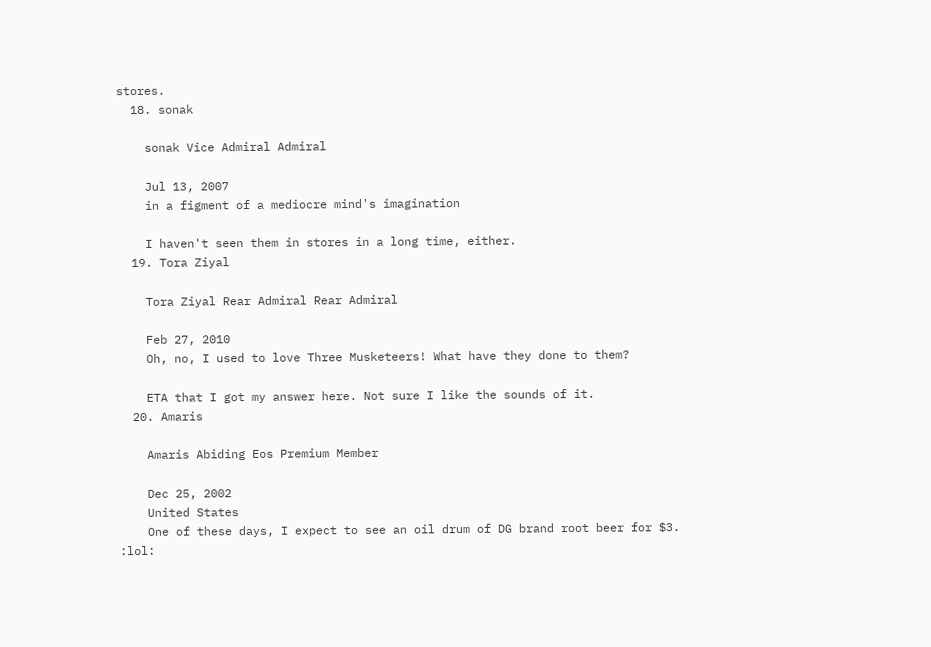stores.
  18. sonak

    sonak Vice Admiral Admiral

    Jul 13, 2007
    in a figment of a mediocre mind's imagination

    I haven't seen them in stores in a long time, either.
  19. Tora Ziyal

    Tora Ziyal Rear Admiral Rear Admiral

    Feb 27, 2010
    Oh, no, I used to love Three Musketeers! What have they done to them?

    ETA that I got my answer here. Not sure I like the sounds of it.
  20. Amaris

    Amaris Abiding Eos Premium Member

    Dec 25, 2002
    United States
    One of these days, I expect to see an oil drum of DG brand root beer for $3. :lol: